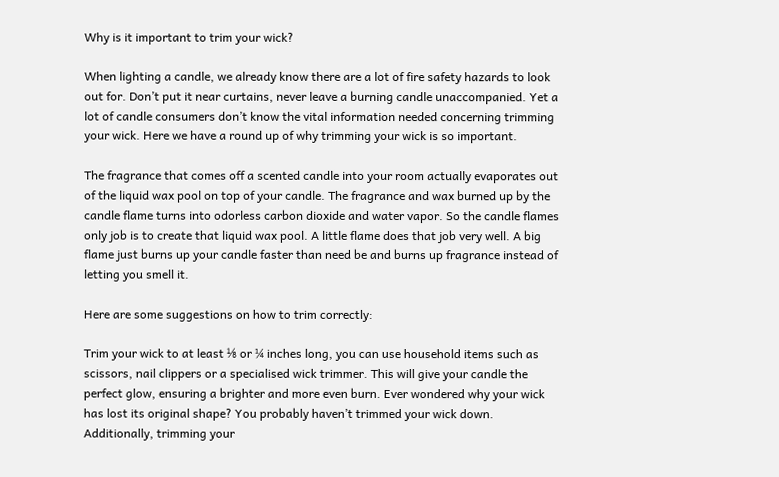Why is it important to trim your wick?

When lighting a candle, we already know there are a lot of fire safety hazards to look out for. Don’t put it near curtains, never leave a burning candle unaccompanied. Yet a lot of candle consumers don’t know the vital information needed concerning trimming your wick. Here we have a round up of why trimming your wick is so important.

The fragrance that comes off a scented candle into your room actually evaporates out of the liquid wax pool on top of your candle. The fragrance and wax burned up by the candle flame turns into odorless carbon dioxide and water vapor. So the candle flames only job is to create that liquid wax pool. A little flame does that job very well. A big flame just burns up your candle faster than need be and burns up fragrance instead of letting you smell it.

Here are some suggestions on how to trim correctly:

Trim your wick to at least ⅛ or ¼ inches long, you can use household items such as scissors, nail clippers or a specialised wick trimmer. This will give your candle the perfect glow, ensuring a brighter and more even burn. Ever wondered why your wick has lost its original shape? You probably haven’t trimmed your wick down. Additionally, trimming your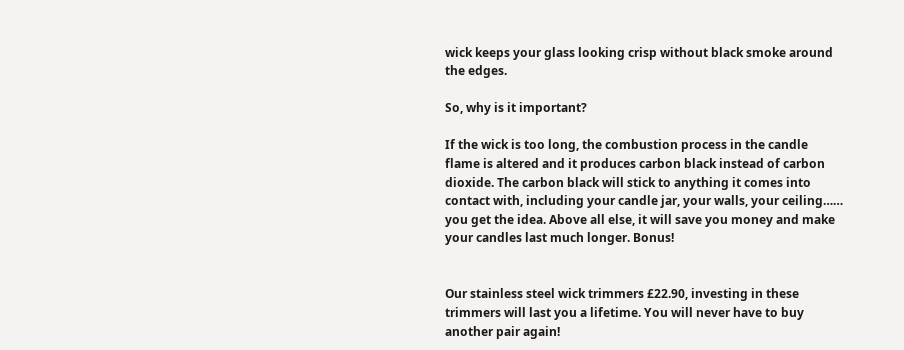wick keeps your glass looking crisp without black smoke around the edges.

So, why is it important?

If the wick is too long, the combustion process in the candle flame is altered and it produces carbon black instead of carbon dioxide. The carbon black will stick to anything it comes into contact with, including your candle jar, your walls, your ceiling…… you get the idea. Above all else, it will save you money and make your candles last much longer. Bonus!


Our stainless steel wick trimmers £22.90, investing in these trimmers will last you a lifetime. You will never have to buy another pair again!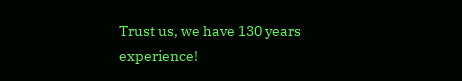Trust us, we have 130 years experience!